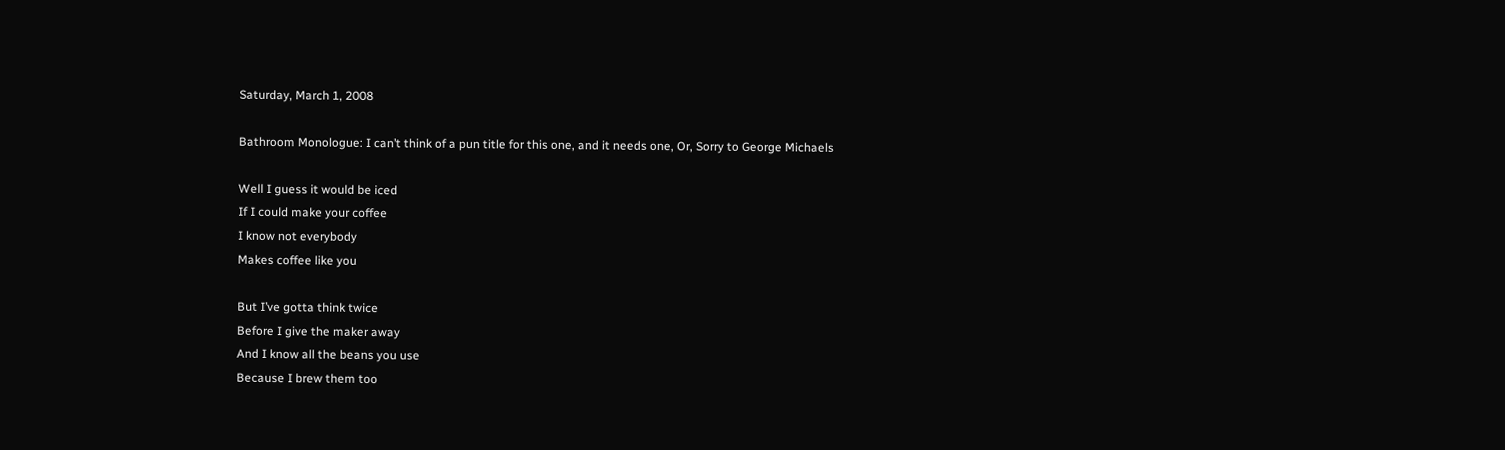Saturday, March 1, 2008

Bathroom Monologue: I can’t think of a pun title for this one, and it needs one, Or, Sorry to George Michaels

Well I guess it would be iced
If I could make your coffee
I know not everybody
Makes coffee like you

But I’ve gotta think twice
Before I give the maker away
And I know all the beans you use
Because I brew them too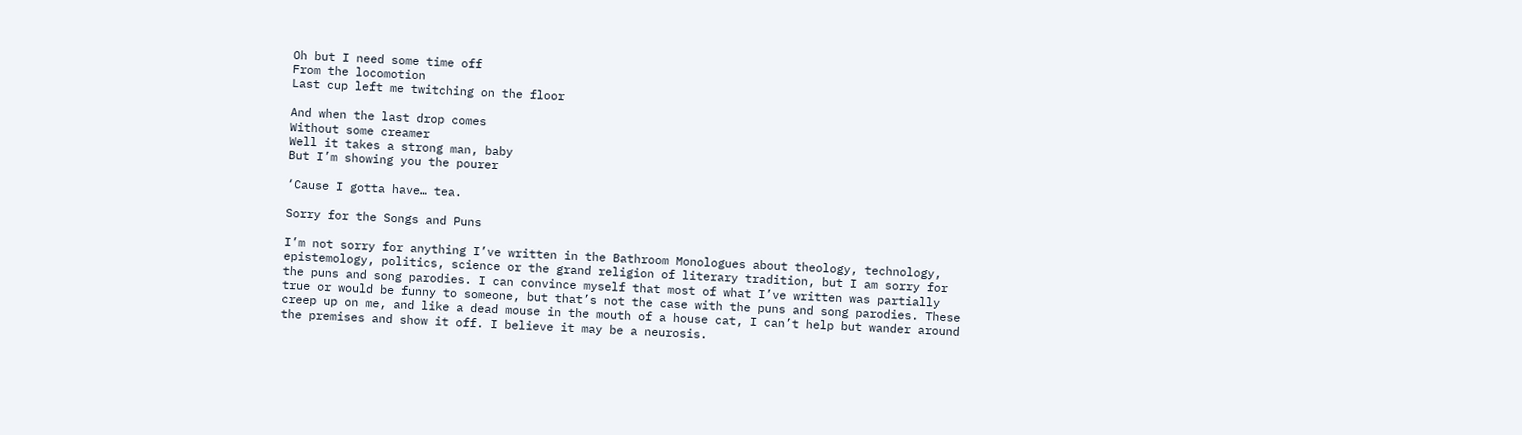Oh but I need some time off
From the locomotion
Last cup left me twitching on the floor

And when the last drop comes
Without some creamer
Well it takes a strong man, baby
But I’m showing you the pourer

‘Cause I gotta have… tea.

Sorry for the Songs and Puns

I’m not sorry for anything I’ve written in the Bathroom Monologues about theology, technology, epistemology, politics, science or the grand religion of literary tradition, but I am sorry for the puns and song parodies. I can convince myself that most of what I’ve written was partially true or would be funny to someone, but that’s not the case with the puns and song parodies. These creep up on me, and like a dead mouse in the mouth of a house cat, I can’t help but wander around the premises and show it off. I believe it may be a neurosis.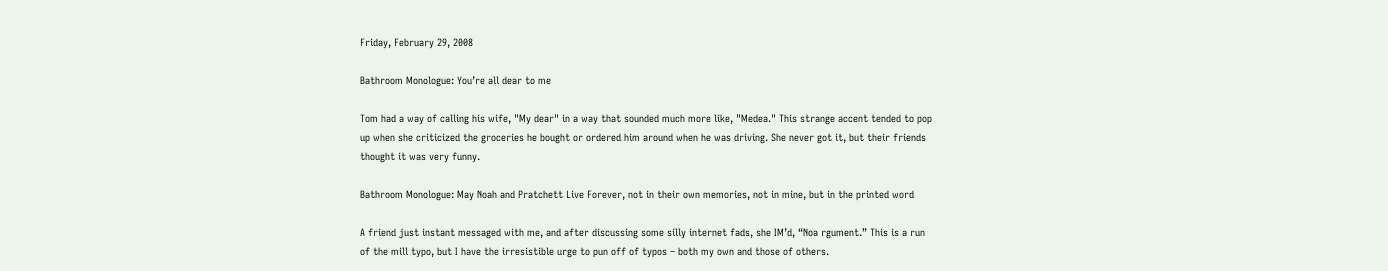Friday, February 29, 2008

Bathroom Monologue: You’re all dear to me

Tom had a way of calling his wife, "My dear" in a way that sounded much more like, "Medea." This strange accent tended to pop up when she criticized the groceries he bought or ordered him around when he was driving. She never got it, but their friends thought it was very funny.

Bathroom Monologue: May Noah and Pratchett Live Forever, not in their own memories, not in mine, but in the printed word

A friend just instant messaged with me, and after discussing some silly internet fads, she IM’d, “Noa rgument.” This is a run of the mill typo, but I have the irresistible urge to pun off of typos – both my own and those of others.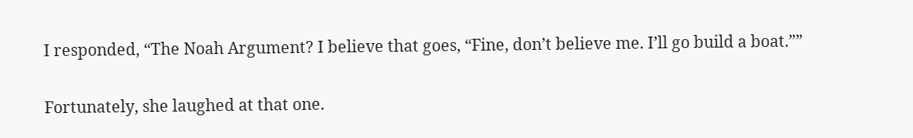I responded, “The Noah Argument? I believe that goes, “Fine, don’t believe me. I’ll go build a boat.””

Fortunately, she laughed at that one.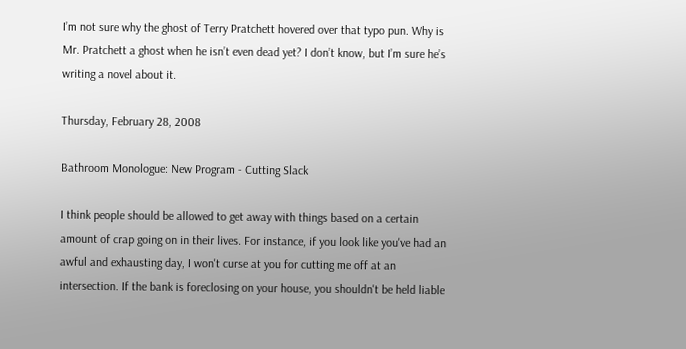I’m not sure why the ghost of Terry Pratchett hovered over that typo pun. Why is Mr. Pratchett a ghost when he isn’t even dead yet? I don’t know, but I’m sure he’s writing a novel about it.

Thursday, February 28, 2008

Bathroom Monologue: New Program - Cutting Slack

I think people should be allowed to get away with things based on a certain amount of crap going on in their lives. For instance, if you look like you've had an awful and exhausting day, I won't curse at you for cutting me off at an intersection. If the bank is foreclosing on your house, you shouldn't be held liable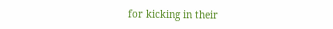for kicking in their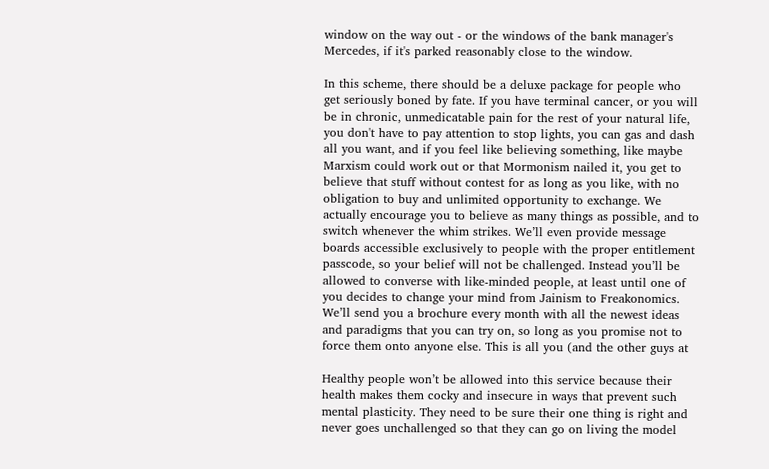window on the way out - or the windows of the bank manager's Mercedes, if it's parked reasonably close to the window.

In this scheme, there should be a deluxe package for people who get seriously boned by fate. If you have terminal cancer, or you will be in chronic, unmedicatable pain for the rest of your natural life, you don't have to pay attention to stop lights, you can gas and dash all you want, and if you feel like believing something, like maybe Marxism could work out or that Mormonism nailed it, you get to believe that stuff without contest for as long as you like, with no obligation to buy and unlimited opportunity to exchange. We actually encourage you to believe as many things as possible, and to switch whenever the whim strikes. We’ll even provide message boards accessible exclusively to people with the proper entitlement passcode, so your belief will not be challenged. Instead you’ll be allowed to converse with like-minded people, at least until one of you decides to change your mind from Jainism to Freakonomics. We’ll send you a brochure every month with all the newest ideas and paradigms that you can try on, so long as you promise not to force them onto anyone else. This is all you (and the other guys at

Healthy people won’t be allowed into this service because their health makes them cocky and insecure in ways that prevent such mental plasticity. They need to be sure their one thing is right and never goes unchallenged so that they can go on living the model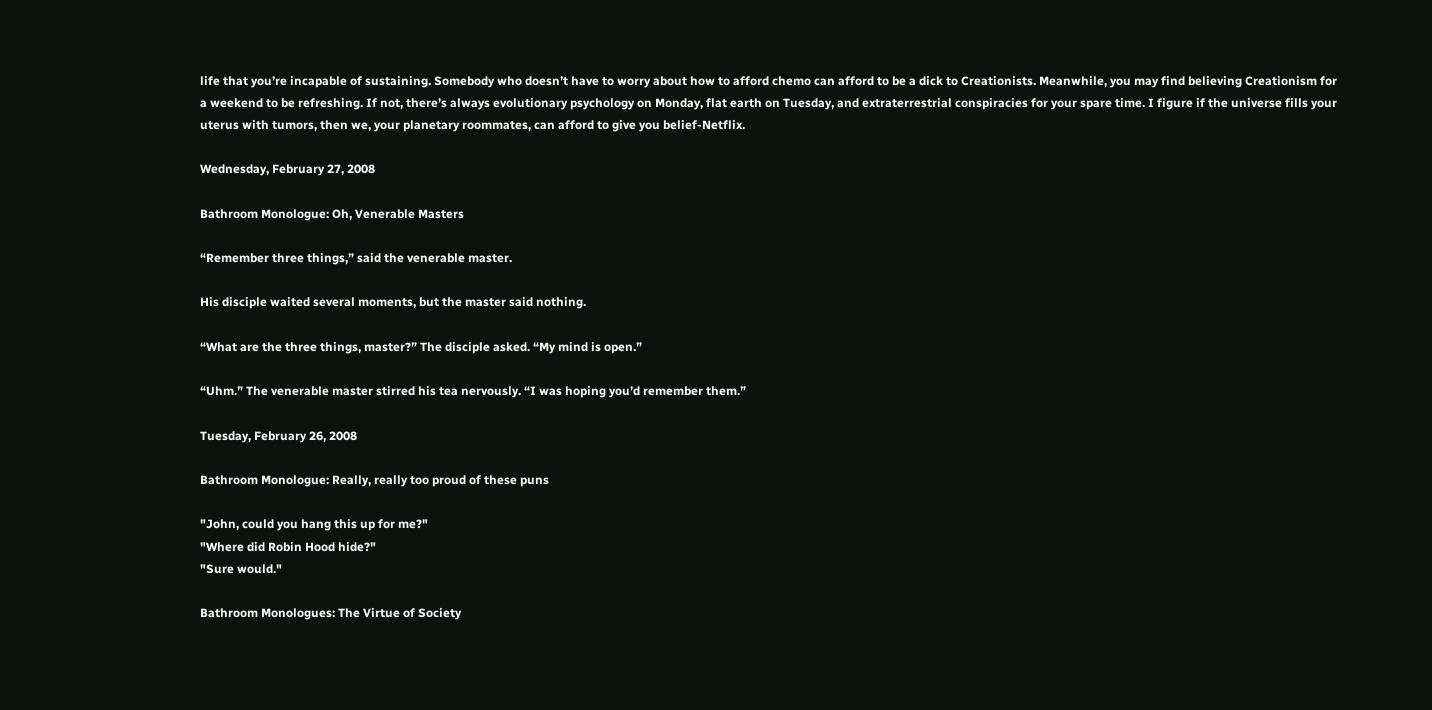life that you’re incapable of sustaining. Somebody who doesn’t have to worry about how to afford chemo can afford to be a dick to Creationists. Meanwhile, you may find believing Creationism for a weekend to be refreshing. If not, there’s always evolutionary psychology on Monday, flat earth on Tuesday, and extraterrestrial conspiracies for your spare time. I figure if the universe fills your uterus with tumors, then we, your planetary roommates, can afford to give you belief-Netflix.

Wednesday, February 27, 2008

Bathroom Monologue: Oh, Venerable Masters

“Remember three things,” said the venerable master.

His disciple waited several moments, but the master said nothing.

“What are the three things, master?” The disciple asked. “My mind is open.”

“Uhm.” The venerable master stirred his tea nervously. “I was hoping you’d remember them.”

Tuesday, February 26, 2008

Bathroom Monologue: Really, really too proud of these puns

"John, could you hang this up for me?"
"Where did Robin Hood hide?"
"Sure would."

Bathroom Monologues: The Virtue of Society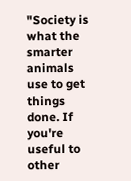"Society is what the smarter animals use to get things done. If you're useful to other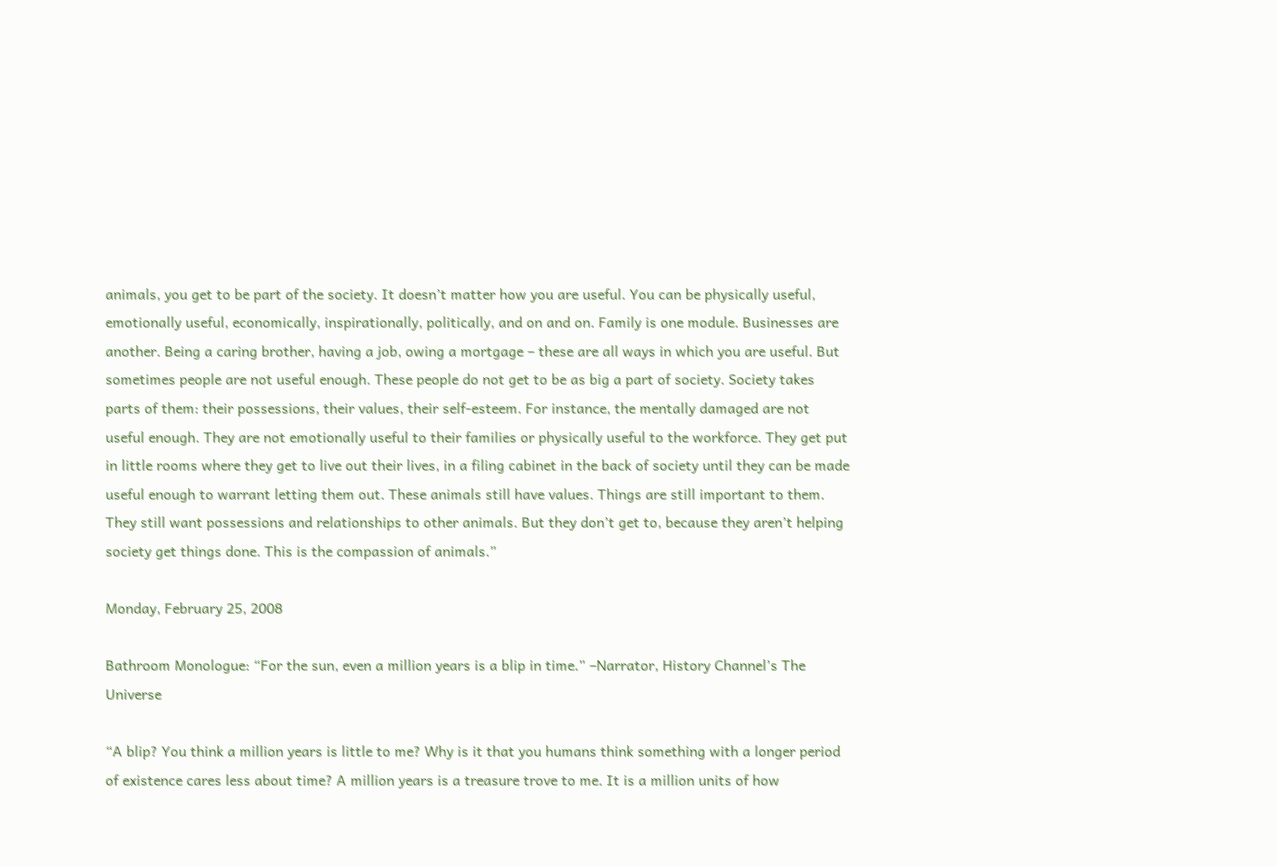animals, you get to be part of the society. It doesn’t matter how you are useful. You can be physically useful, emotionally useful, economically, inspirationally, politically, and on and on. Family is one module. Businesses are another. Being a caring brother, having a job, owing a mortgage – these are all ways in which you are useful. But sometimes people are not useful enough. These people do not get to be as big a part of society. Society takes parts of them: their possessions, their values, their self-esteem. For instance, the mentally damaged are not useful enough. They are not emotionally useful to their families or physically useful to the workforce. They get put in little rooms where they get to live out their lives, in a filing cabinet in the back of society until they can be made useful enough to warrant letting them out. These animals still have values. Things are still important to them. They still want possessions and relationships to other animals. But they don’t get to, because they aren’t helping society get things done. This is the compassion of animals.”

Monday, February 25, 2008

Bathroom Monologue: “For the sun, even a million years is a blip in time.” –Narrator, History Channel’s The Universe

“A blip? You think a million years is little to me? Why is it that you humans think something with a longer period of existence cares less about time? A million years is a treasure trove to me. It is a million units of how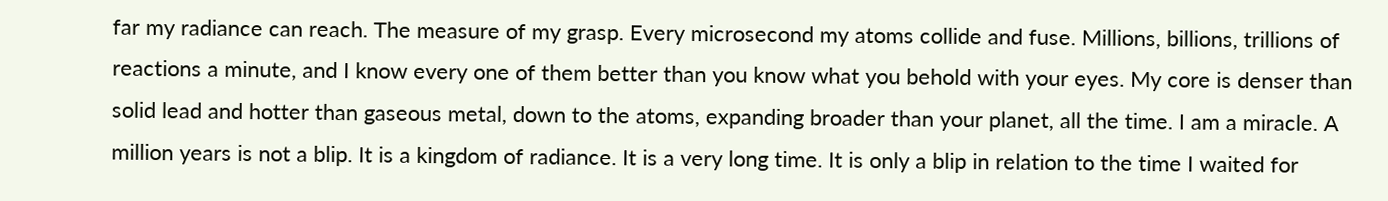far my radiance can reach. The measure of my grasp. Every microsecond my atoms collide and fuse. Millions, billions, trillions of reactions a minute, and I know every one of them better than you know what you behold with your eyes. My core is denser than solid lead and hotter than gaseous metal, down to the atoms, expanding broader than your planet, all the time. I am a miracle. A million years is not a blip. It is a kingdom of radiance. It is a very long time. It is only a blip in relation to the time I waited for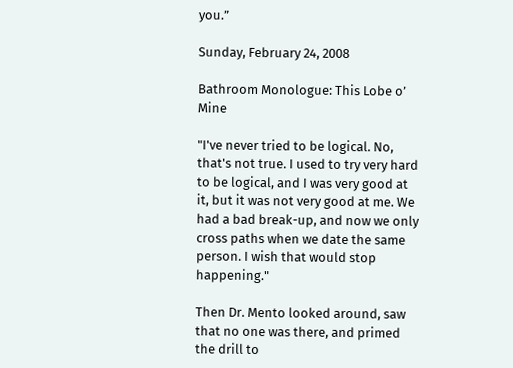you.”

Sunday, February 24, 2008

Bathroom Monologue: This Lobe o’ Mine

"I've never tried to be logical. No, that's not true. I used to try very hard to be logical, and I was very good at it, but it was not very good at me. We had a bad break-up, and now we only cross paths when we date the same person. I wish that would stop happening."

Then Dr. Mento looked around, saw that no one was there, and primed the drill to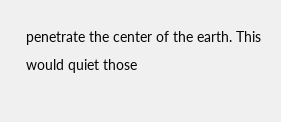penetrate the center of the earth. This would quiet those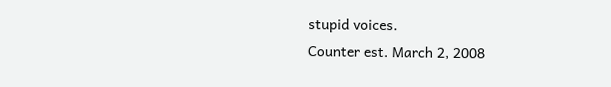stupid voices.
Counter est. March 2, 2008